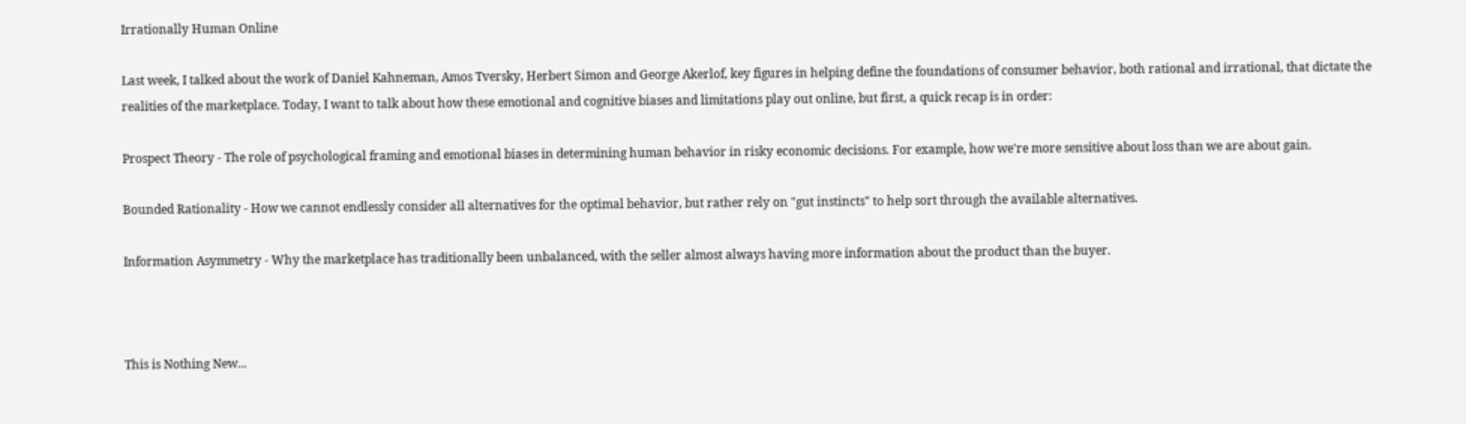Irrationally Human Online

Last week, I talked about the work of Daniel Kahneman, Amos Tversky, Herbert Simon and George Akerlof, key figures in helping define the foundations of consumer behavior, both rational and irrational, that dictate the realities of the marketplace. Today, I want to talk about how these emotional and cognitive biases and limitations play out online, but first, a quick recap is in order:

Prospect Theory - The role of psychological framing and emotional biases in determining human behavior in risky economic decisions. For example, how we're more sensitive about loss than we are about gain.

Bounded Rationality - How we cannot endlessly consider all alternatives for the optimal behavior, but rather rely on "gut instincts" to help sort through the available alternatives.

Information Asymmetry - Why the marketplace has traditionally been unbalanced, with the seller almost always having more information about the product than the buyer.



This is Nothing New...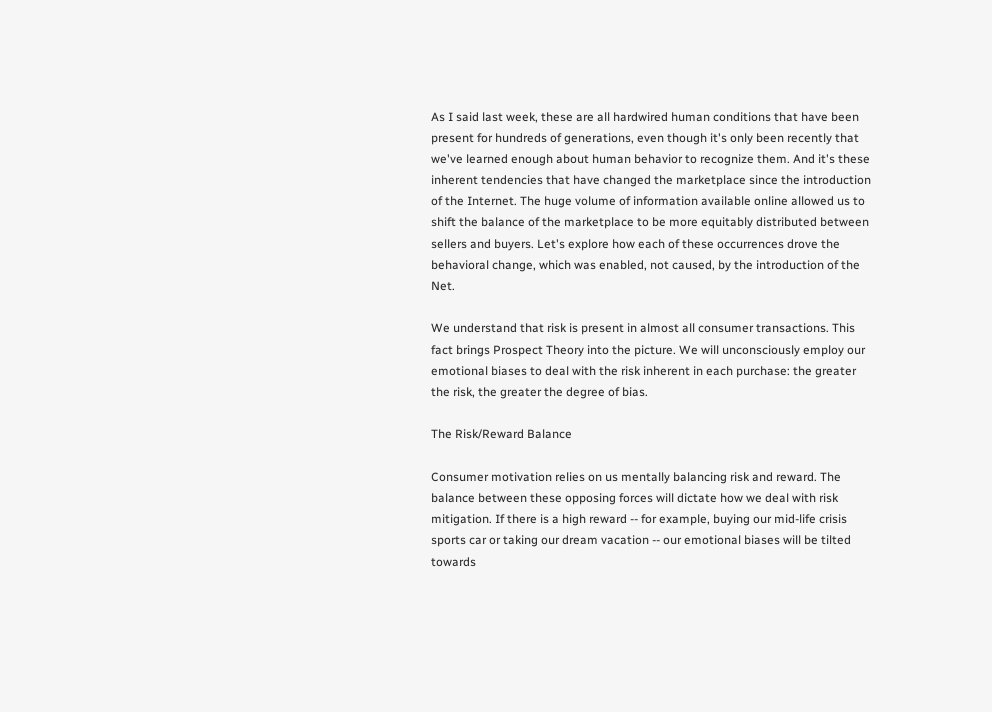As I said last week, these are all hardwired human conditions that have been present for hundreds of generations, even though it's only been recently that we've learned enough about human behavior to recognize them. And it's these inherent tendencies that have changed the marketplace since the introduction of the Internet. The huge volume of information available online allowed us to shift the balance of the marketplace to be more equitably distributed between sellers and buyers. Let's explore how each of these occurrences drove the behavioral change, which was enabled, not caused, by the introduction of the Net.

We understand that risk is present in almost all consumer transactions. This fact brings Prospect Theory into the picture. We will unconsciously employ our emotional biases to deal with the risk inherent in each purchase: the greater the risk, the greater the degree of bias.

The Risk/Reward Balance

Consumer motivation relies on us mentally balancing risk and reward. The balance between these opposing forces will dictate how we deal with risk mitigation. If there is a high reward -- for example, buying our mid-life crisis sports car or taking our dream vacation -- our emotional biases will be tilted towards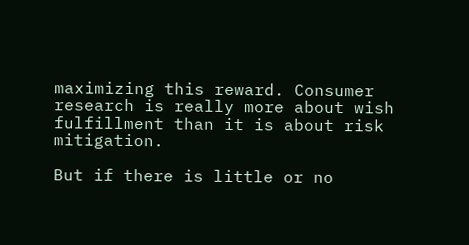maximizing this reward. Consumer research is really more about wish fulfillment than it is about risk mitigation.

But if there is little or no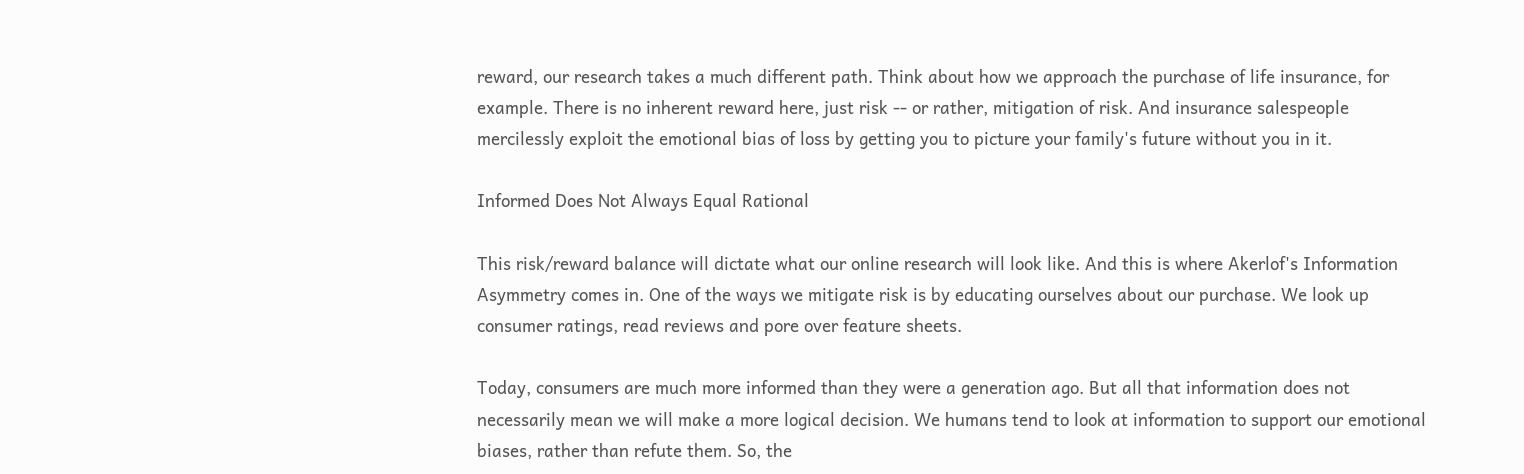reward, our research takes a much different path. Think about how we approach the purchase of life insurance, for example. There is no inherent reward here, just risk -- or rather, mitigation of risk. And insurance salespeople mercilessly exploit the emotional bias of loss by getting you to picture your family's future without you in it.

Informed Does Not Always Equal Rational

This risk/reward balance will dictate what our online research will look like. And this is where Akerlof's Information Asymmetry comes in. One of the ways we mitigate risk is by educating ourselves about our purchase. We look up consumer ratings, read reviews and pore over feature sheets.

Today, consumers are much more informed than they were a generation ago. But all that information does not necessarily mean we will make a more logical decision. We humans tend to look at information to support our emotional biases, rather than refute them. So, the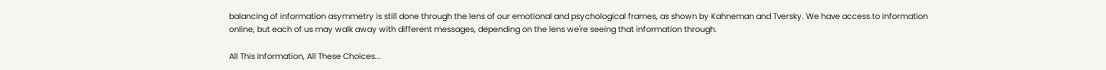balancing of information asymmetry is still done through the lens of our emotional and psychological frames, as shown by Kahneman and Tversky. We have access to information online, but each of us may walk away with different messages, depending on the lens we're seeing that information through.

All This Information, All These Choices...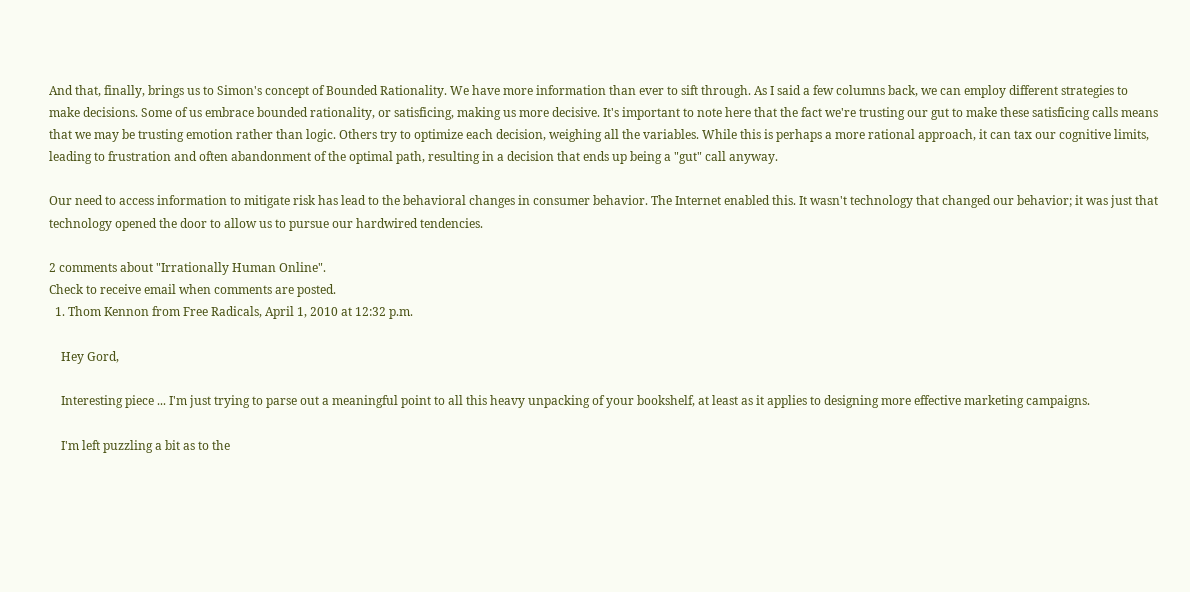And that, finally, brings us to Simon's concept of Bounded Rationality. We have more information than ever to sift through. As I said a few columns back, we can employ different strategies to make decisions. Some of us embrace bounded rationality, or satisficing, making us more decisive. It's important to note here that the fact we're trusting our gut to make these satisficing calls means that we may be trusting emotion rather than logic. Others try to optimize each decision, weighing all the variables. While this is perhaps a more rational approach, it can tax our cognitive limits, leading to frustration and often abandonment of the optimal path, resulting in a decision that ends up being a "gut" call anyway.

Our need to access information to mitigate risk has lead to the behavioral changes in consumer behavior. The Internet enabled this. It wasn't technology that changed our behavior; it was just that technology opened the door to allow us to pursue our hardwired tendencies.

2 comments about "Irrationally Human Online".
Check to receive email when comments are posted.
  1. Thom Kennon from Free Radicals, April 1, 2010 at 12:32 p.m.

    Hey Gord,

    Interesting piece ... I'm just trying to parse out a meaningful point to all this heavy unpacking of your bookshelf, at least as it applies to designing more effective marketing campaigns.

    I'm left puzzling a bit as to the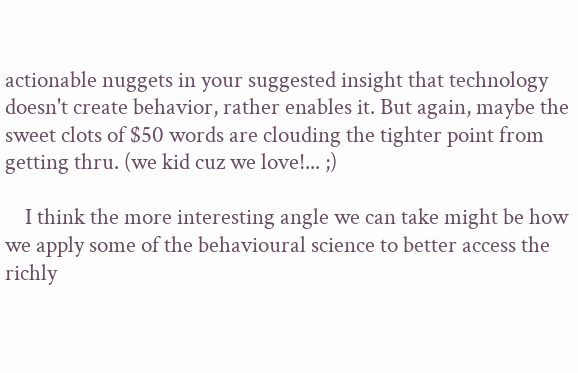actionable nuggets in your suggested insight that technology doesn't create behavior, rather enables it. But again, maybe the sweet clots of $50 words are clouding the tighter point from getting thru. (we kid cuz we love!... ;)

    I think the more interesting angle we can take might be how we apply some of the behavioural science to better access the richly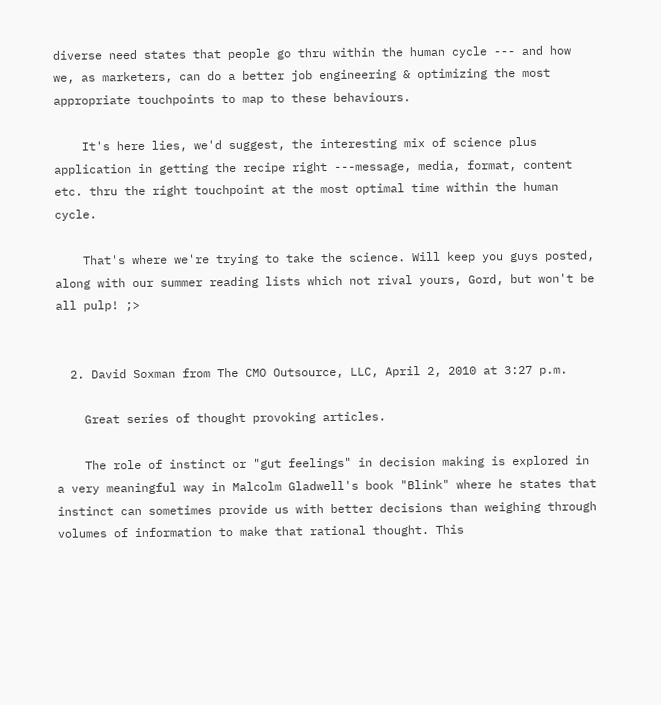diverse need states that people go thru within the human cycle --- and how we, as marketers, can do a better job engineering & optimizing the most appropriate touchpoints to map to these behaviours.

    It's here lies, we'd suggest, the interesting mix of science plus application in getting the recipe right ---message, media, format, content etc. thru the right touchpoint at the most optimal time within the human cycle.

    That's where we're trying to take the science. Will keep you guys posted, along with our summer reading lists which not rival yours, Gord, but won't be all pulp! ;>


  2. David Soxman from The CMO Outsource, LLC, April 2, 2010 at 3:27 p.m.

    Great series of thought provoking articles.

    The role of instinct or "gut feelings" in decision making is explored in a very meaningful way in Malcolm Gladwell's book "Blink" where he states that instinct can sometimes provide us with better decisions than weighing through volumes of information to make that rational thought. This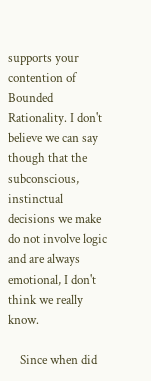supports your contention of Bounded Rationality. I don't believe we can say though that the subconscious, instinctual decisions we make do not involve logic and are always emotional, I don't think we really know.

    Since when did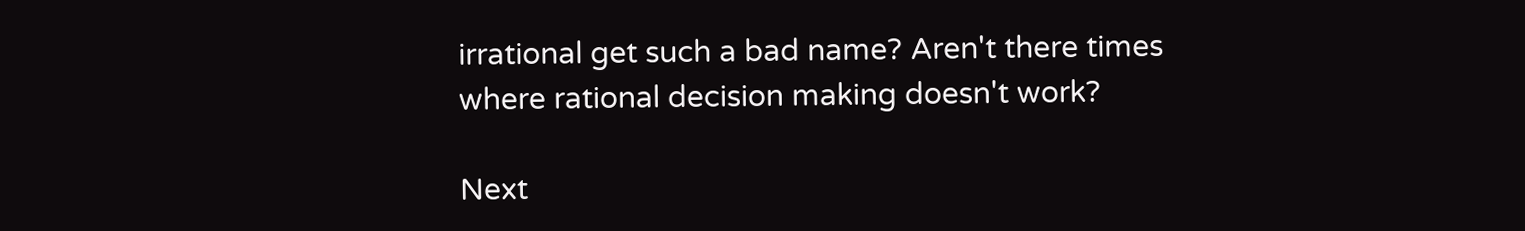irrational get such a bad name? Aren't there times where rational decision making doesn't work?

Next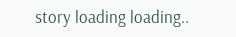story loading loading..